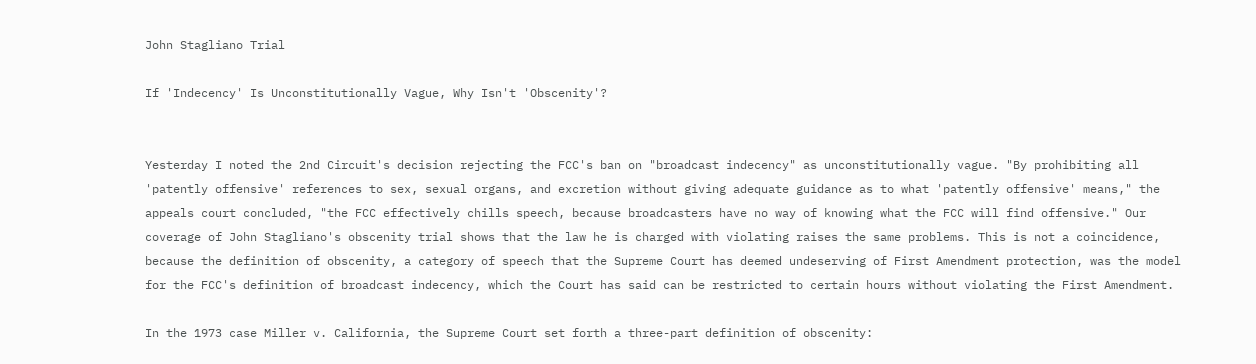John Stagliano Trial

If 'Indecency' Is Unconstitutionally Vague, Why Isn't 'Obscenity'?


Yesterday I noted the 2nd Circuit's decision rejecting the FCC's ban on "broadcast indecency" as unconstitutionally vague. "By prohibiting all 'patently offensive' references to sex, sexual organs, and excretion without giving adequate guidance as to what 'patently offensive' means," the appeals court concluded, "the FCC effectively chills speech, because broadcasters have no way of knowing what the FCC will find offensive." Our coverage of John Stagliano's obscenity trial shows that the law he is charged with violating raises the same problems. This is not a coincidence, because the definition of obscenity, a category of speech that the Supreme Court has deemed undeserving of First Amendment protection, was the model for the FCC's definition of broadcast indecency, which the Court has said can be restricted to certain hours without violating the First Amendment.

In the 1973 case Miller v. California, the Supreme Court set forth a three-part definition of obscenity: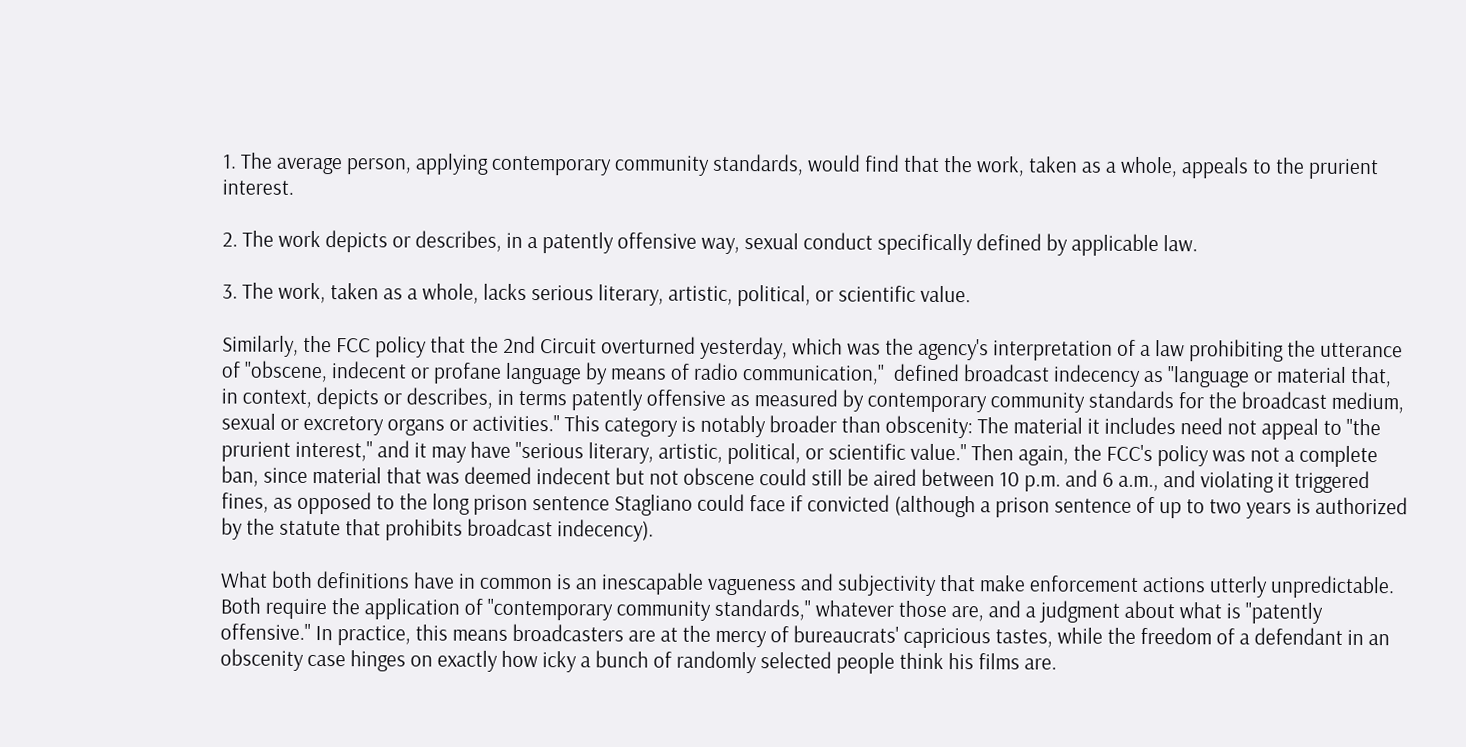1. The average person, applying contemporary community standards, would find that the work, taken as a whole, appeals to the prurient interest.

2. The work depicts or describes, in a patently offensive way, sexual conduct specifically defined by applicable law.

3. The work, taken as a whole, lacks serious literary, artistic, political, or scientific value.

Similarly, the FCC policy that the 2nd Circuit overturned yesterday, which was the agency's interpretation of a law prohibiting the utterance of "obscene, indecent or profane language by means of radio communication,"  defined broadcast indecency as "language or material that, in context, depicts or describes, in terms patently offensive as measured by contemporary community standards for the broadcast medium, sexual or excretory organs or activities." This category is notably broader than obscenity: The material it includes need not appeal to "the prurient interest," and it may have "serious literary, artistic, political, or scientific value." Then again, the FCC's policy was not a complete ban, since material that was deemed indecent but not obscene could still be aired between 10 p.m. and 6 a.m., and violating it triggered fines, as opposed to the long prison sentence Stagliano could face if convicted (although a prison sentence of up to two years is authorized by the statute that prohibits broadcast indecency).

What both definitions have in common is an inescapable vagueness and subjectivity that make enforcement actions utterly unpredictable. Both require the application of "contemporary community standards," whatever those are, and a judgment about what is "patently offensive." In practice, this means broadcasters are at the mercy of bureaucrats' capricious tastes, while the freedom of a defendant in an obscenity case hinges on exactly how icky a bunch of randomly selected people think his films are.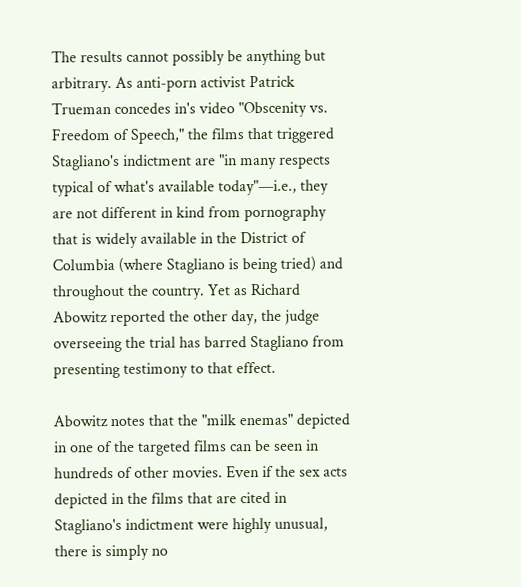The results cannot possibly be anything but arbitrary. As anti-porn activist Patrick Trueman concedes in's video "Obscenity vs. Freedom of Speech," the films that triggered Stagliano's indictment are "in many respects typical of what's available today"—i.e., they are not different in kind from pornography that is widely available in the District of Columbia (where Stagliano is being tried) and throughout the country. Yet as Richard Abowitz reported the other day, the judge overseeing the trial has barred Stagliano from presenting testimony to that effect.

Abowitz notes that the "milk enemas" depicted in one of the targeted films can be seen in hundreds of other movies. Even if the sex acts depicted in the films that are cited in Stagliano's indictment were highly unusual, there is simply no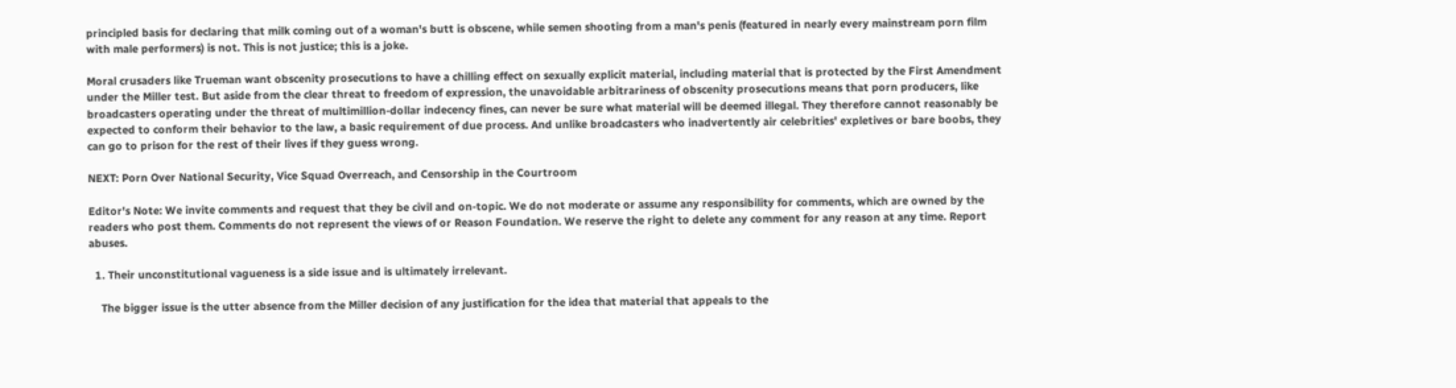principled basis for declaring that milk coming out of a woman's butt is obscene, while semen shooting from a man's penis (featured in nearly every mainstream porn film with male performers) is not. This is not justice; this is a joke.

Moral crusaders like Trueman want obscenity prosecutions to have a chilling effect on sexually explicit material, including material that is protected by the First Amendment under the Miller test. But aside from the clear threat to freedom of expression, the unavoidable arbitrariness of obscenity prosecutions means that porn producers, like broadcasters operating under the threat of multimillion-dollar indecency fines, can never be sure what material will be deemed illegal. They therefore cannot reasonably be expected to conform their behavior to the law, a basic requirement of due process. And unlike broadcasters who inadvertently air celebrities' expletives or bare boobs, they can go to prison for the rest of their lives if they guess wrong.

NEXT: Porn Over National Security, Vice Squad Overreach, and Censorship in the Courtroom

Editor's Note: We invite comments and request that they be civil and on-topic. We do not moderate or assume any responsibility for comments, which are owned by the readers who post them. Comments do not represent the views of or Reason Foundation. We reserve the right to delete any comment for any reason at any time. Report abuses.

  1. Their unconstitutional vagueness is a side issue and is ultimately irrelevant.

    The bigger issue is the utter absence from the Miller decision of any justification for the idea that material that appeals to the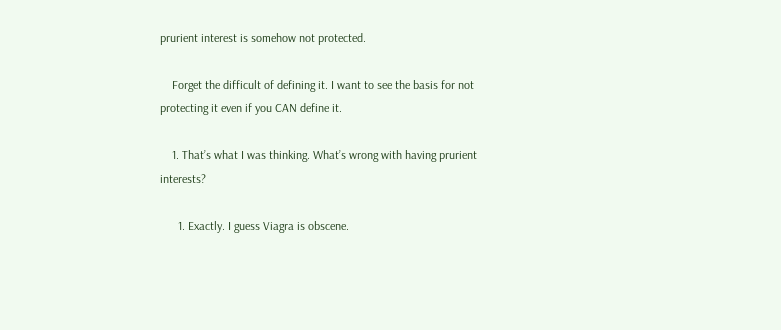prurient interest is somehow not protected.

    Forget the difficult of defining it. I want to see the basis for not protecting it even if you CAN define it.

    1. That’s what I was thinking. What’s wrong with having prurient interests?

      1. Exactly. I guess Viagra is obscene.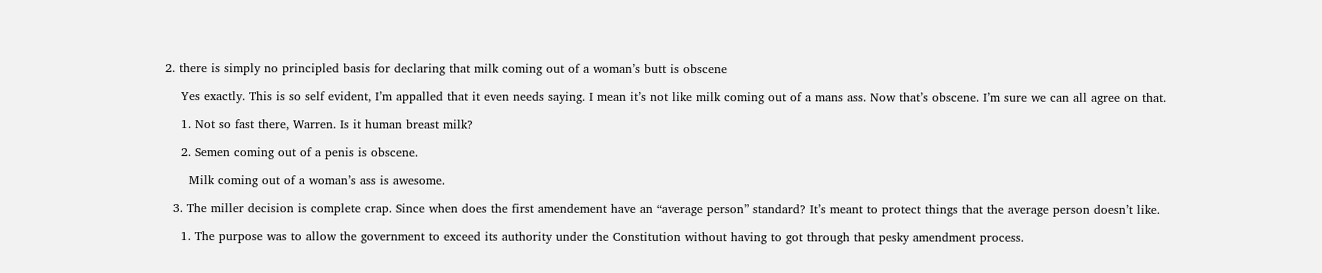2. there is simply no principled basis for declaring that milk coming out of a woman’s butt is obscene

    Yes exactly. This is so self evident, I’m appalled that it even needs saying. I mean it’s not like milk coming out of a mans ass. Now that’s obscene. I’m sure we can all agree on that.

    1. Not so fast there, Warren. Is it human breast milk?

    2. Semen coming out of a penis is obscene.

      Milk coming out of a woman’s ass is awesome.

  3. The miller decision is complete crap. Since when does the first amendement have an “average person” standard? It’s meant to protect things that the average person doesn’t like.

    1. The purpose was to allow the government to exceed its authority under the Constitution without having to got through that pesky amendment process.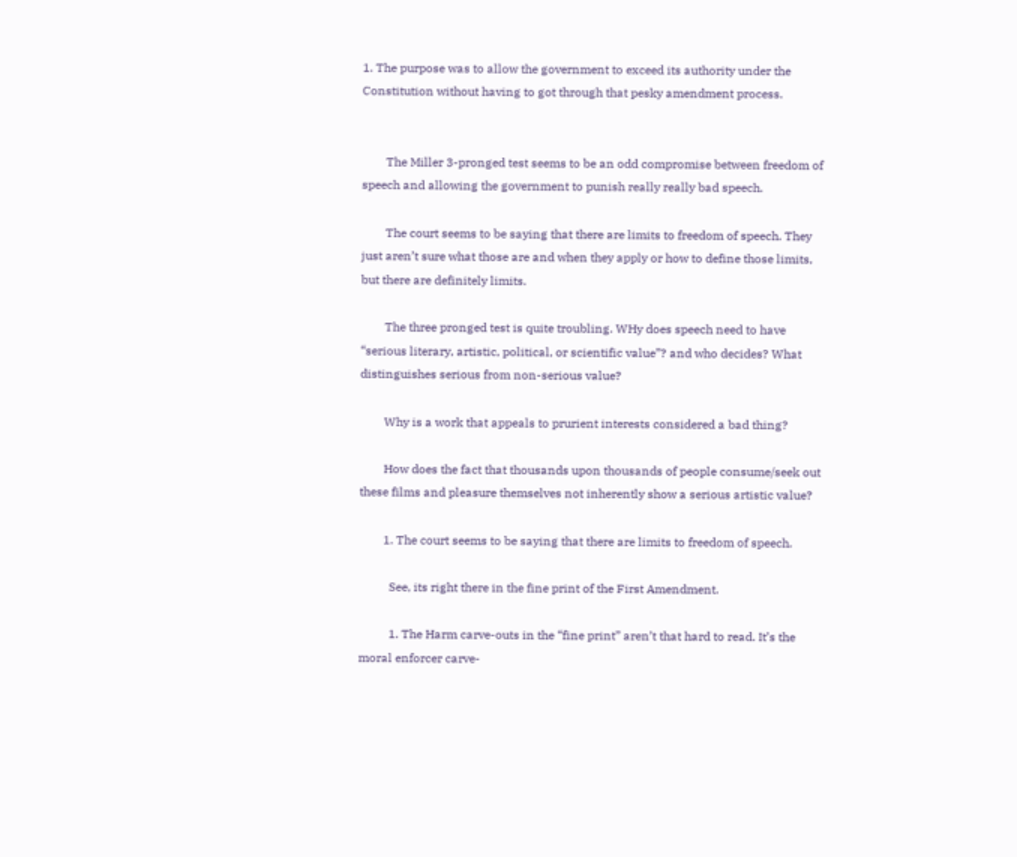1. The purpose was to allow the government to exceed its authority under the Constitution without having to got through that pesky amendment process.


        The Miller 3-pronged test seems to be an odd compromise between freedom of speech and allowing the government to punish really really bad speech.

        The court seems to be saying that there are limits to freedom of speech. They just aren’t sure what those are and when they apply or how to define those limits, but there are definitely limits.

        The three pronged test is quite troubling. WHy does speech need to have “serious literary, artistic, political, or scientific value”? and who decides? What distinguishes serious from non-serious value?

        Why is a work that appeals to prurient interests considered a bad thing?

        How does the fact that thousands upon thousands of people consume/seek out these films and pleasure themselves not inherently show a serious artistic value?

        1. The court seems to be saying that there are limits to freedom of speech.

          See, its right there in the fine print of the First Amendment.

          1. The Harm carve-outs in the “fine print” aren’t that hard to read. It’s the moral enforcer carve-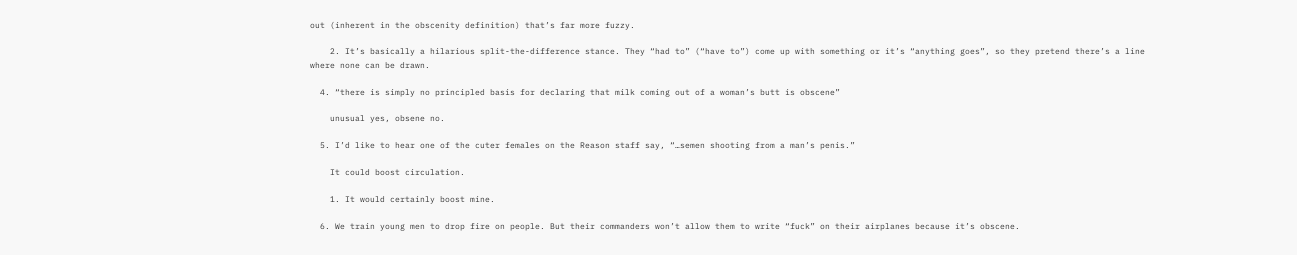out (inherent in the obscenity definition) that’s far more fuzzy.

    2. It’s basically a hilarious split-the-difference stance. They “had to” (“have to”) come up with something or it’s “anything goes”, so they pretend there’s a line where none can be drawn.

  4. “there is simply no principled basis for declaring that milk coming out of a woman’s butt is obscene”

    unusual yes, obsene no.

  5. I’d like to hear one of the cuter females on the Reason staff say, “…semen shooting from a man’s penis.”

    It could boost circulation.

    1. It would certainly boost mine.

  6. We train young men to drop fire on people. But their commanders won’t allow them to write “fuck” on their airplanes because it’s obscene.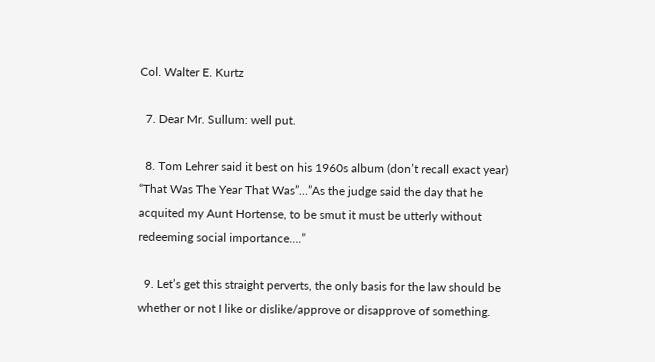Col. Walter E. Kurtz

  7. Dear Mr. Sullum: well put.

  8. Tom Lehrer said it best on his 1960s album (don’t recall exact year) “That Was The Year That Was”…”As the judge said the day that he acquited my Aunt Hortense, to be smut it must be utterly without redeeming social importance….”

  9. Let’s get this straight perverts, the only basis for the law should be whether or not I like or dislike/approve or disapprove of something.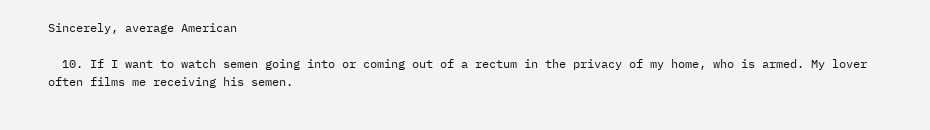Sincerely, average American

  10. If I want to watch semen going into or coming out of a rectum in the privacy of my home, who is armed. My lover often films me receiving his semen.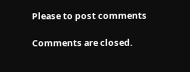Please to post comments

Comments are closed.